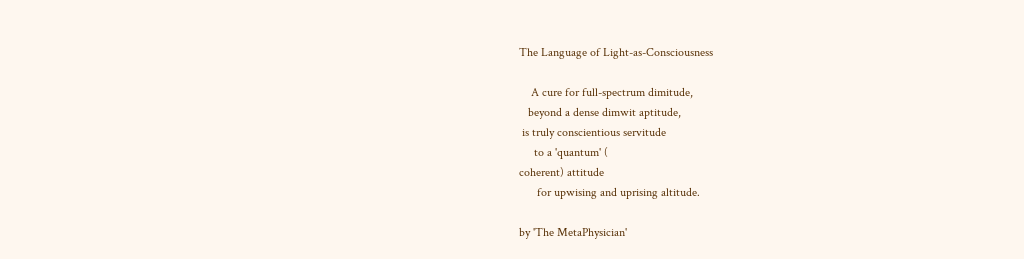The Language of Light-as-Consciousness

    A cure for full-spectrum dimitude,
   beyond a dense dimwit aptitude,
 is truly conscientious servitude
     to a 'quantum' (
coherent) attitude
      for upwising and uprising altitude.

by 'The MetaPhysician'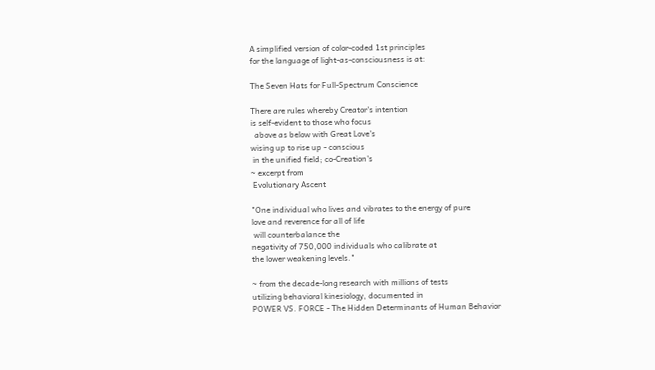A simplified version of color-coded 1st principles
for the language of light-as-consciousness is at:

The Seven Hats for Full-Spectrum Conscience

There are rules whereby Creator's intention
is self-evident to those who focus
  above as below with Great Love's
wising up to rise up - conscious
 in the unified field; co-Creation's
~ excerpt from
 Evolutionary Ascent

"One individual who lives and vibrates to the energy of pure
love and reverence for all of life
 will counterbalance the
negativity of 750,000 individuals who calibrate at
the lower weakening levels."

~ from the decade-long research with millions of tests
utilizing behavioral kinesiology, documented in
POWER VS. FORCE - The Hidden Determinants of Human Behavior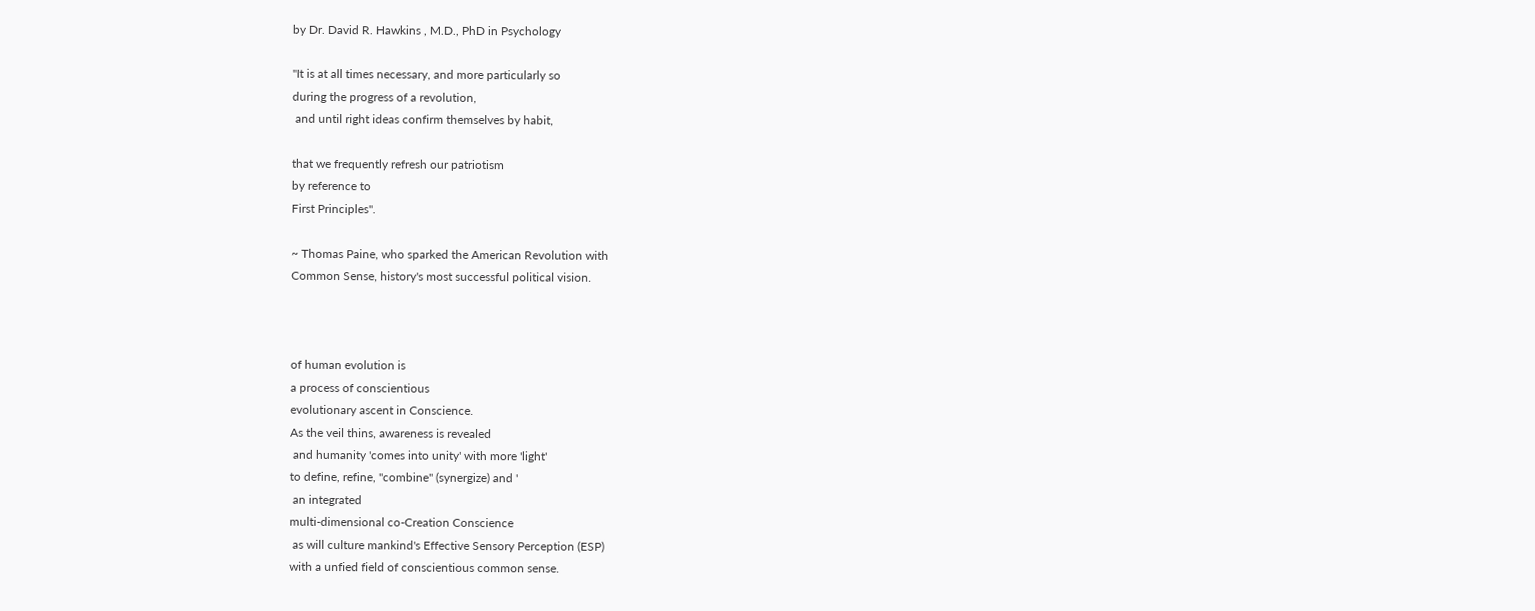by Dr. David R. Hawkins , M.D., PhD in Psychology

"It is at all times necessary, and more particularly so
during the progress of a revolution,
 and until right ideas confirm themselves by habit,

that we frequently refresh our patriotism
by reference to
First Principles".

~ Thomas Paine, who sparked the American Revolution with
Common Sense, history's most successful political vision.



of human evolution is
a process of conscientious
evolutionary ascent in Conscience.
As the veil thins, awareness is revealed
 and humanity 'comes into unity' with more 'light'
to define, refine, "combine" (synergize) and '
 an integrated
multi-dimensional co-Creation Conscience
 as will culture mankind's Effective Sensory Perception (ESP)
with a unfied field of conscientious common sense.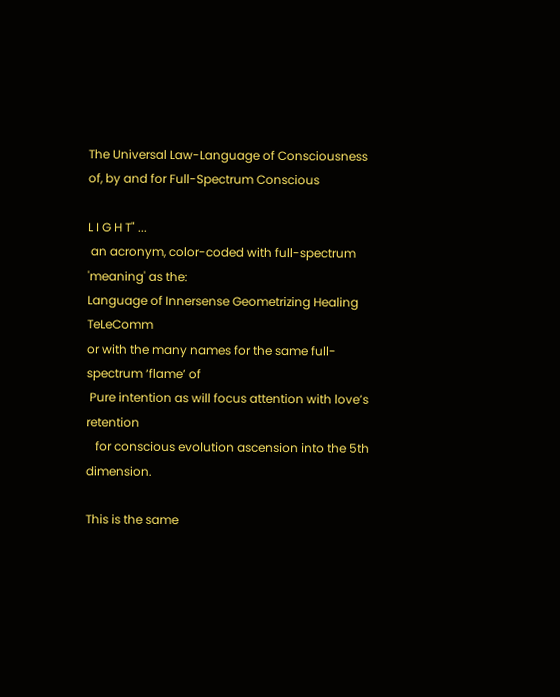The Universal Law-Language of Consciousness
of, by and for Full-Spectrum Conscious

L I G H T" ...
 an acronym, color-coded with full-spectrum 'meaning' as the:
Language of Innersense Geometrizing Healing TeLeComm
or with the many names for the same full-spectrum ‘flame’ of
 Pure intention as will focus attention with love’s retention
   for conscious evolution ascension into the 5th dimension.

This is the same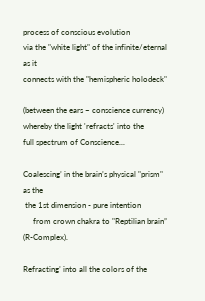process of conscious evolution
via the "white light" of the infinite/eternal as it
connects with the "hemispheric holodeck"

(between the ears ~ conscience currency)
whereby the light 'refracts' into the
full spectrum of Conscience...

Coalescing’ in the brain’s physical "prism" as the
 the 1st dimension - pure intention
     from crown chakra to "Reptilian brain” (R-Complex).

Refracting’ into all the colors of the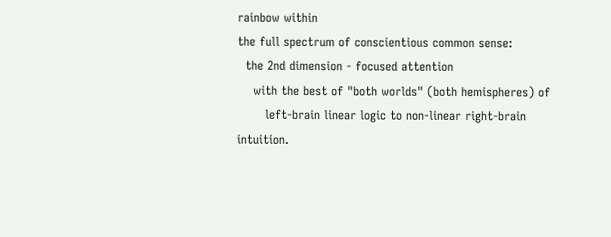rainbow within
the full spectrum of conscientious common sense:
  the 2nd dimension - focused attention
    with the best of "both worlds" (both hemispheres) of
       left-brain linear logic to non-linear right-brain intuition.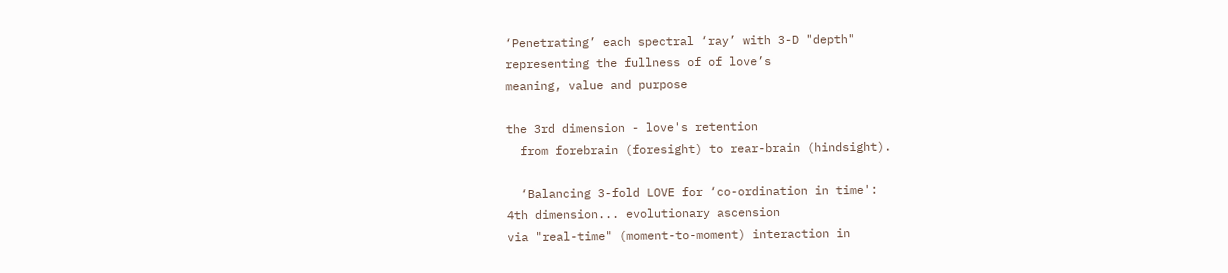‘Penetrating’ each spectral ‘ray’ with 3-D "depth"
representing the fullness of of love’s
meaning, value and purpose

the 3rd dimension - love's retention
  from forebrain (foresight) to rear-brain (hindsight).

  ‘Balancing 3-fold LOVE for ‘co-ordination in time':
4th dimension... evolutionary ascension
via "real-time" (moment-to-moment) interaction in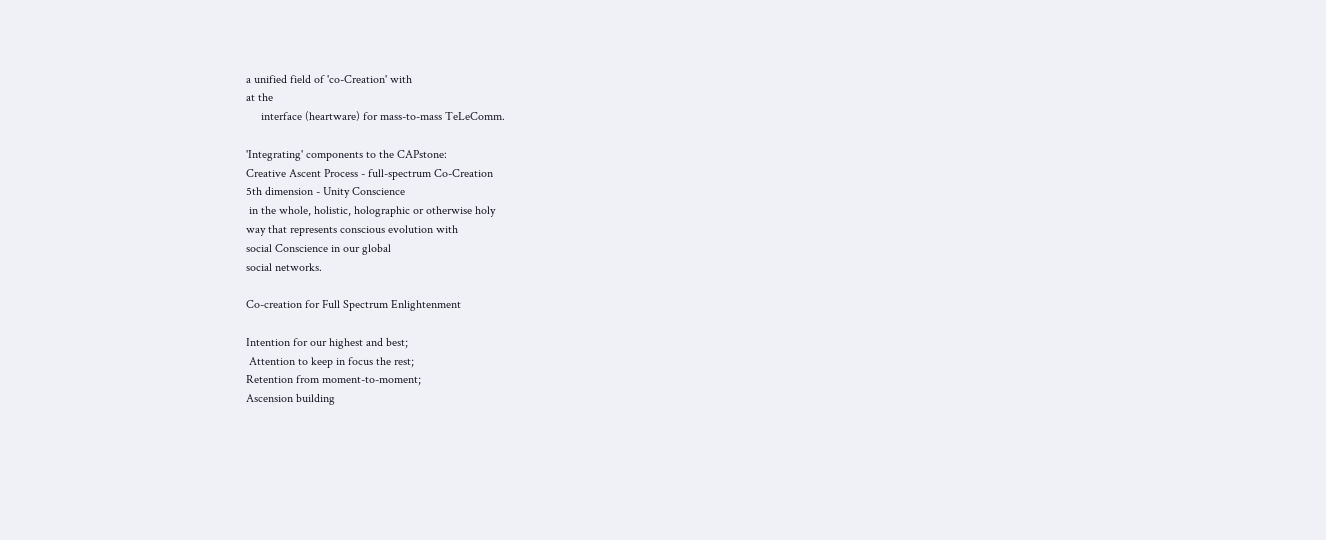a unified field of 'co-Creation' with
at the
     interface (heartware) for mass-to-mass TeLeComm.

'Integrating' components to the CAPstone:
Creative Ascent Process - full-spectrum Co-Creation
5th dimension - Unity Conscience
 in the whole, holistic, holographic or otherwise holy
way that represents conscious evolution with
social Conscience in our global
social networks.

Co-creation for Full Spectrum Enlightenment

Intention for our highest and best;
 Attention to keep in focus the rest;
Retention from moment-to-moment;
Ascension building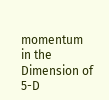momentum in the
Dimension of 5-D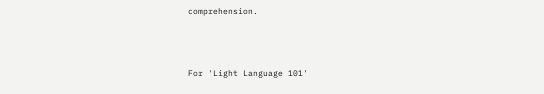comprehension.



For 'Light Language 101'